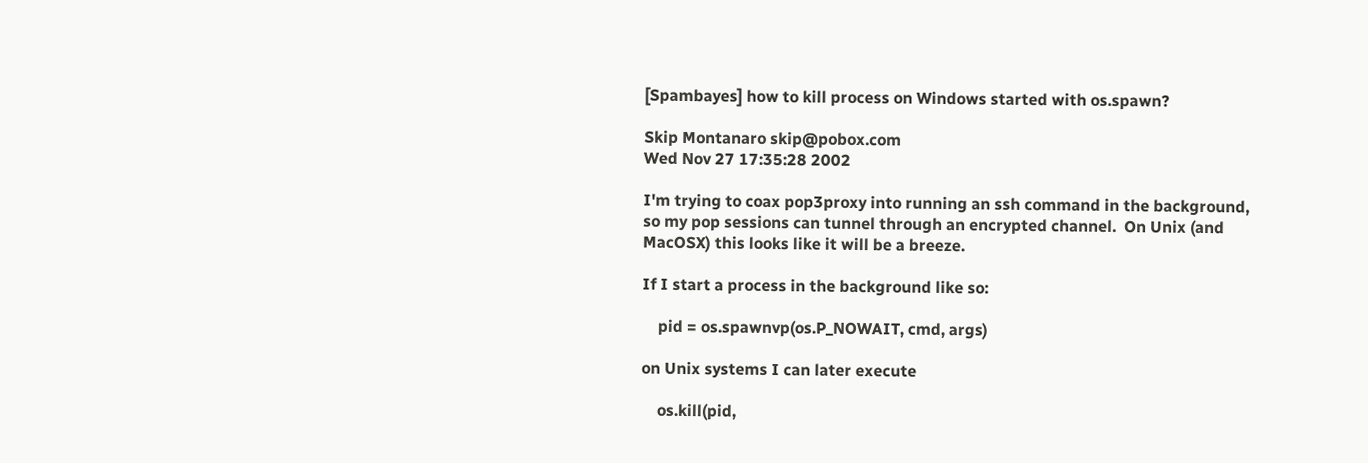[Spambayes] how to kill process on Windows started with os.spawn?

Skip Montanaro skip@pobox.com
Wed Nov 27 17:35:28 2002

I'm trying to coax pop3proxy into running an ssh command in the background,
so my pop sessions can tunnel through an encrypted channel.  On Unix (and
MacOSX) this looks like it will be a breeze.

If I start a process in the background like so:

    pid = os.spawnvp(os.P_NOWAIT, cmd, args)

on Unix systems I can later execute

    os.kill(pid,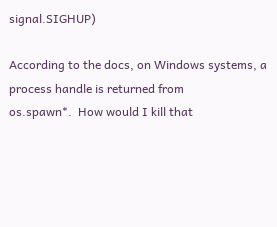signal.SIGHUP)

According to the docs, on Windows systems, a process handle is returned from
os.spawn*.  How would I kill that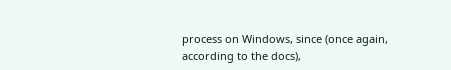process on Windows, since (once again,
according to the docs),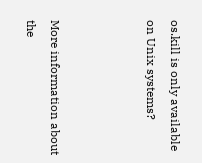os.kill is only available on Unix systems?



More information about the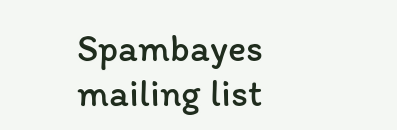Spambayes mailing list